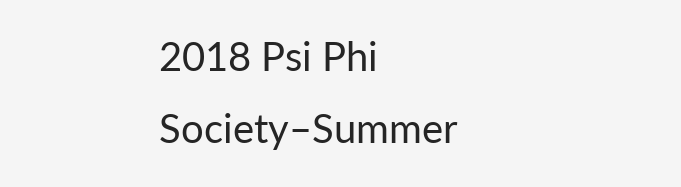2018 Psi Phi Society–Summer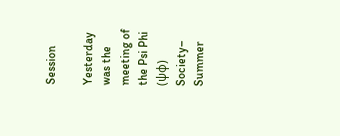Session

Yesterday was the meeting of the Psi Phi (ψφ) Society– Summer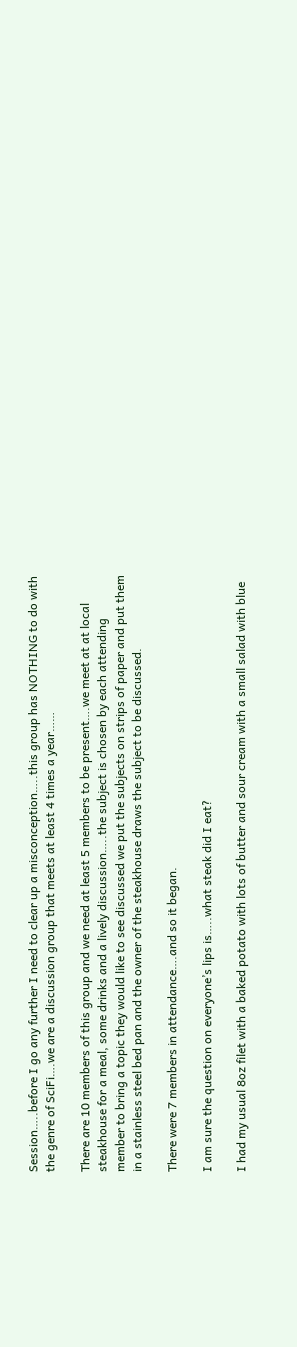Session…..before I go any further I need to clear up a misconception…..this group has NOTHING to do with the genre of SciFi….we are a discussion group that meets at least 4 times a year……

There are 10 members of this group and we need at least 5 members to be present….we meet at at local steakhouse for a meal, some drinks and a lively discussion…..the subject is chosen by each attending member to bring a topic they would like to see discussed we put the subjects on strips of paper and put them in a stainless steel bed pan and the owner of the steakhouse draws the subject to be discussed.

There were 7 members in attendance….and so it began.

I am sure the question on everyone’s lips is…..what steak did I eat?

I had my usual 8oz filet with a baked potato with lots of butter and sour cream with a small salad with blue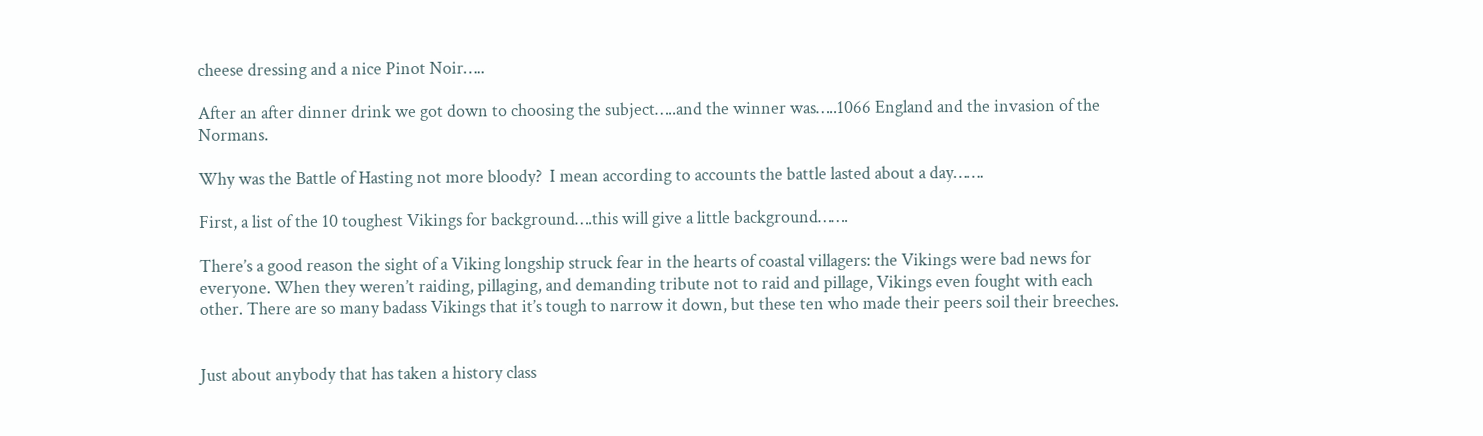cheese dressing and a nice Pinot Noir…..

After an after dinner drink we got down to choosing the subject…..and the winner was…..1066 England and the invasion of the Normans.

Why was the Battle of Hasting not more bloody?  I mean according to accounts the battle lasted about a day…….

First, a list of the 10 toughest Vikings for background….this will give a little background…….

There’s a good reason the sight of a Viking longship struck fear in the hearts of coastal villagers: the Vikings were bad news for everyone. When they weren’t raiding, pillaging, and demanding tribute not to raid and pillage, Vikings even fought with each other. There are so many badass Vikings that it’s tough to narrow it down, but these ten who made their peers soil their breeches.


Just about anybody that has taken a history class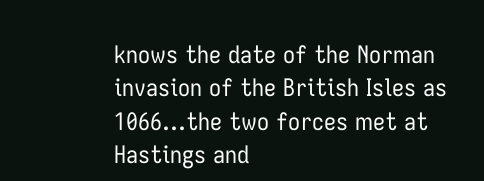knows the date of the Norman invasion of the British Isles as 1066…the two forces met at Hastings and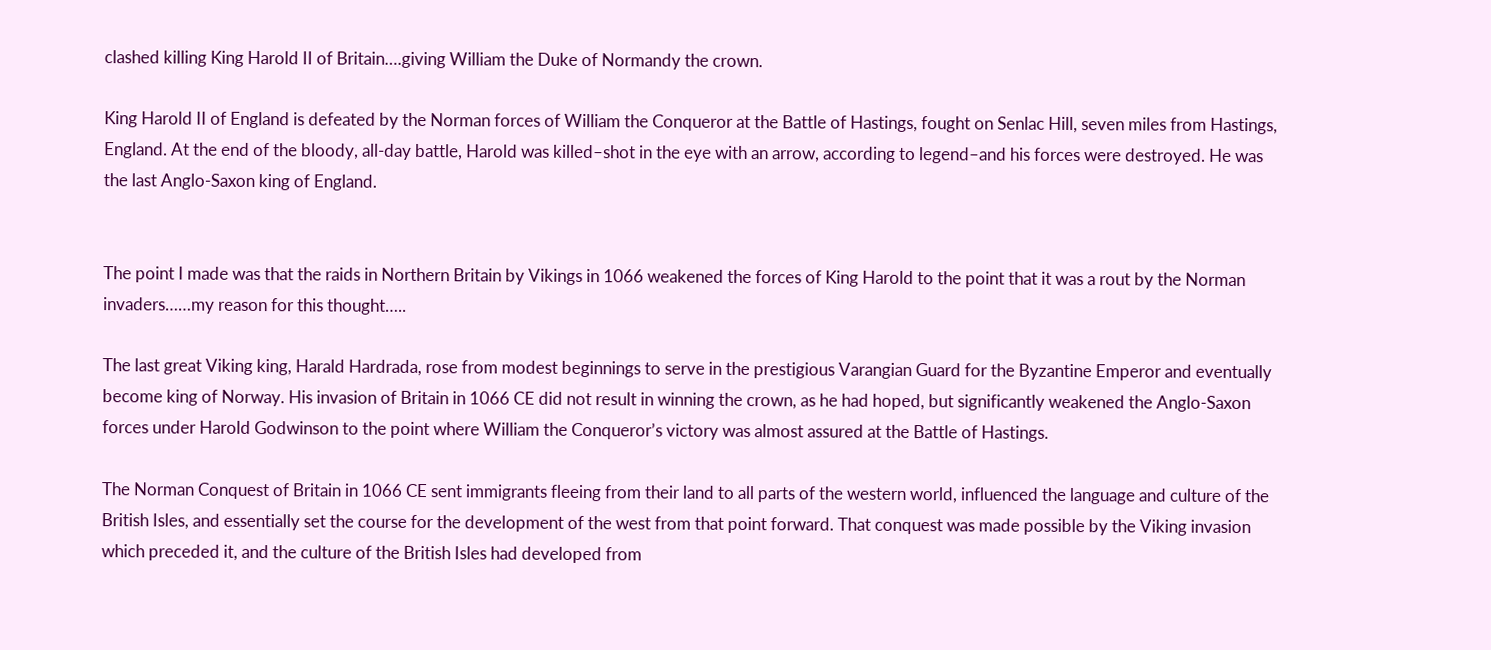clashed killing King Harold II of Britain….giving William the Duke of Normandy the crown.

King Harold II of England is defeated by the Norman forces of William the Conqueror at the Battle of Hastings, fought on Senlac Hill, seven miles from Hastings, England. At the end of the bloody, all-day battle, Harold was killed–shot in the eye with an arrow, according to legend–and his forces were destroyed. He was the last Anglo-Saxon king of England.


The point I made was that the raids in Northern Britain by Vikings in 1066 weakened the forces of King Harold to the point that it was a rout by the Norman invaders……my reason for this thought…..

The last great Viking king, Harald Hardrada, rose from modest beginnings to serve in the prestigious Varangian Guard for the Byzantine Emperor and eventually become king of Norway. His invasion of Britain in 1066 CE did not result in winning the crown, as he had hoped, but significantly weakened the Anglo-Saxon forces under Harold Godwinson to the point where William the Conqueror’s victory was almost assured at the Battle of Hastings.

The Norman Conquest of Britain in 1066 CE sent immigrants fleeing from their land to all parts of the western world, influenced the language and culture of the British Isles, and essentially set the course for the development of the west from that point forward. That conquest was made possible by the Viking invasion which preceded it, and the culture of the British Isles had developed from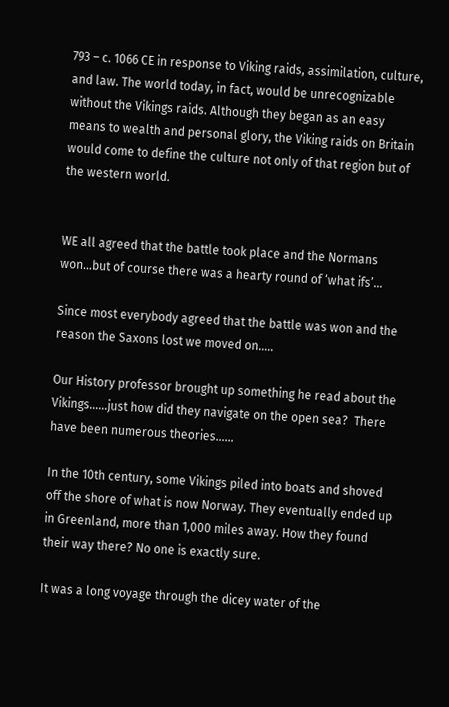793 – c. 1066 CE in response to Viking raids, assimilation, culture, and law. The world today, in fact, would be unrecognizable without the Vikings raids. Although they began as an easy means to wealth and personal glory, the Viking raids on Britain would come to define the culture not only of that region but of the western world.


WE all agreed that the battle took place and the Normans won…but of course there was a hearty round of ‘what ifs’…

Since most everybody agreed that the battle was won and the reason the Saxons lost we moved on…..

Our History professor brought up something he read about the Vikings……just how did they navigate on the open sea?  There have been numerous theories……

In the 10th century, some Vikings piled into boats and shoved off the shore of what is now Norway. They eventually ended up in Greenland, more than 1,000 miles away. How they found their way there? No one is exactly sure.

It was a long voyage through the dicey water of the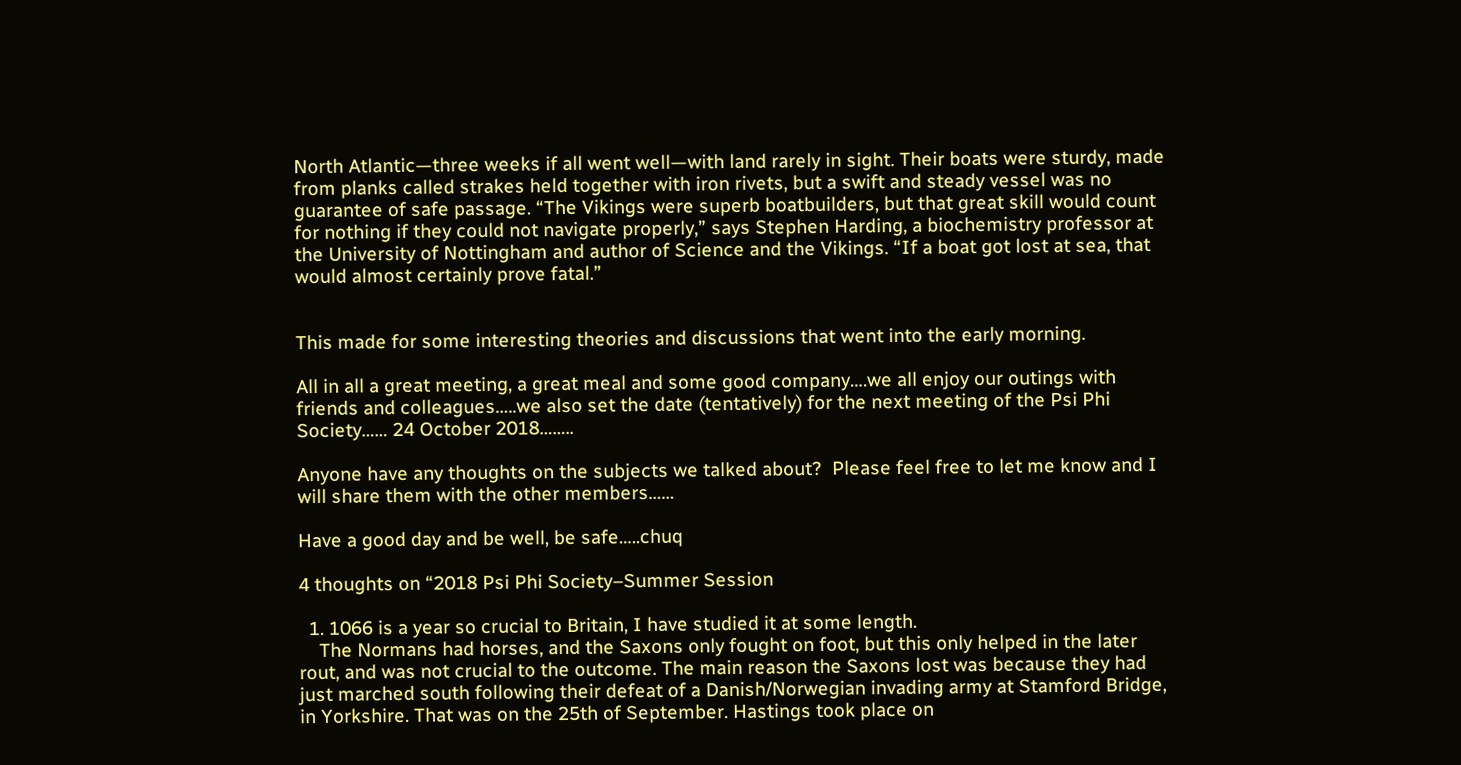North Atlantic—three weeks if all went well—with land rarely in sight. Their boats were sturdy, made from planks called strakes held together with iron rivets, but a swift and steady vessel was no guarantee of safe passage. “The Vikings were superb boatbuilders, but that great skill would count for nothing if they could not navigate properly,” says Stephen Harding, a biochemistry professor at the University of Nottingham and author of Science and the Vikings. “If a boat got lost at sea, that would almost certainly prove fatal.”


This made for some interesting theories and discussions that went into the early morning.

All in all a great meeting, a great meal and some good company….we all enjoy our outings with friends and colleagues…..we also set the date (tentatively) for the next meeting of the Psi Phi Society…… 24 October 2018……..

Anyone have any thoughts on the subjects we talked about?  Please feel free to let me know and I will share them with the other members……

Have a good day and be well, be safe…..chuq

4 thoughts on “2018 Psi Phi Society–Summer Session

  1. 1066 is a year so crucial to Britain, I have studied it at some length.
    The Normans had horses, and the Saxons only fought on foot, but this only helped in the later rout, and was not crucial to the outcome. The main reason the Saxons lost was because they had just marched south following their defeat of a Danish/Norwegian invading army at Stamford Bridge, in Yorkshire. That was on the 25th of September. Hastings took place on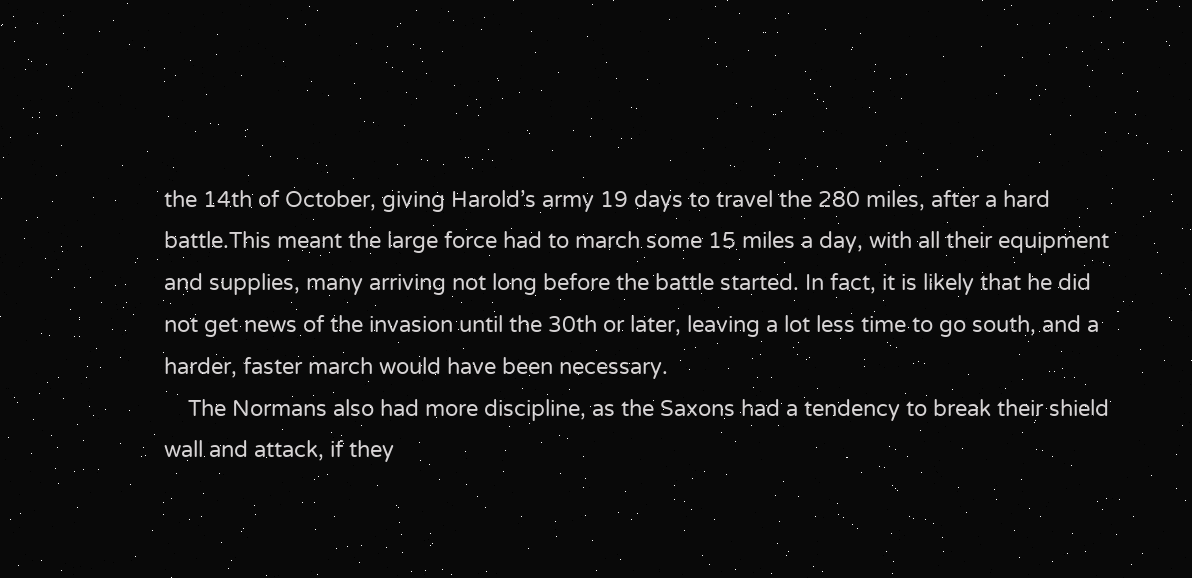the 14th of October, giving Harold’s army 19 days to travel the 280 miles, after a hard battle.This meant the large force had to march some 15 miles a day, with all their equipment and supplies, many arriving not long before the battle started. In fact, it is likely that he did not get news of the invasion until the 30th or later, leaving a lot less time to go south, and a harder, faster march would have been necessary.
    The Normans also had more discipline, as the Saxons had a tendency to break their shield wall and attack, if they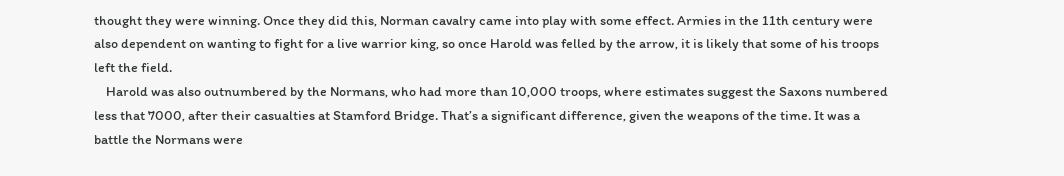thought they were winning. Once they did this, Norman cavalry came into play with some effect. Armies in the 11th century were also dependent on wanting to fight for a live warrior king, so once Harold was felled by the arrow, it is likely that some of his troops left the field.
    Harold was also outnumbered by the Normans, who had more than 10,000 troops, where estimates suggest the Saxons numbered less that 7000, after their casualties at Stamford Bridge. That’s a significant difference, given the weapons of the time. It was a battle the Normans were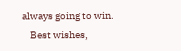always going to win.
    Best wishes,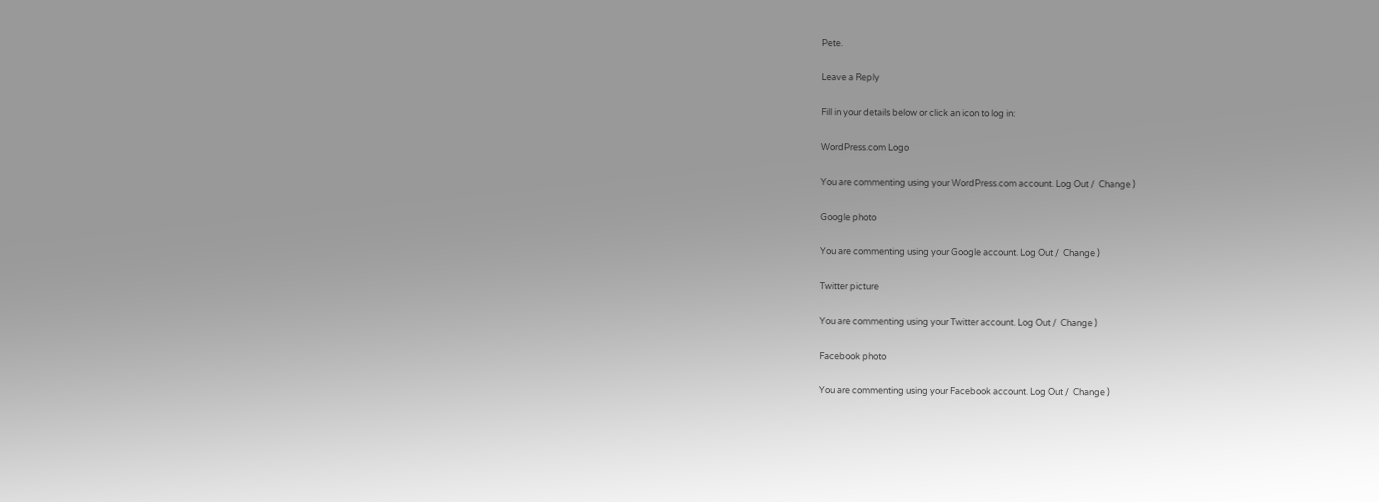Pete.

Leave a Reply

Fill in your details below or click an icon to log in:

WordPress.com Logo

You are commenting using your WordPress.com account. Log Out /  Change )

Google photo

You are commenting using your Google account. Log Out /  Change )

Twitter picture

You are commenting using your Twitter account. Log Out /  Change )

Facebook photo

You are commenting using your Facebook account. Log Out /  Change )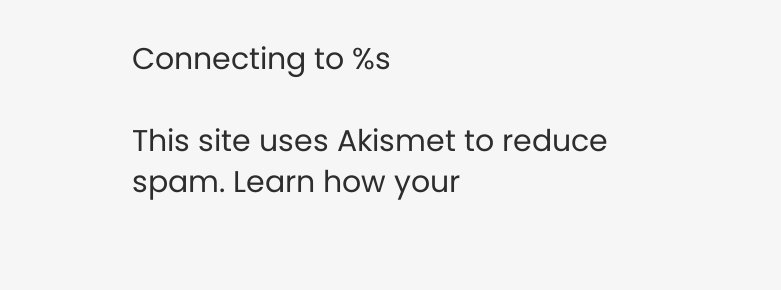Connecting to %s

This site uses Akismet to reduce spam. Learn how your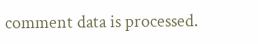comment data is processed.